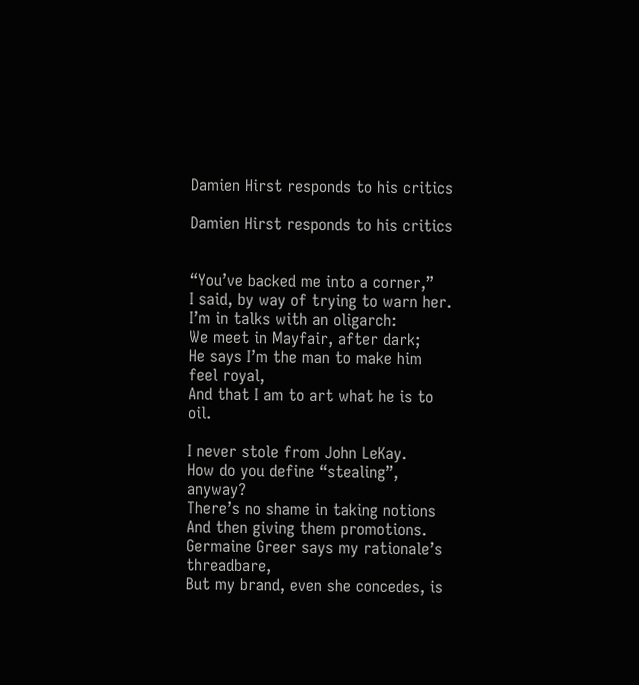Damien Hirst responds to his critics

Damien Hirst responds to his critics


“You’ve backed me into a corner,”
I said, by way of trying to warn her.
I’m in talks with an oligarch:
We meet in Mayfair, after dark;
He says I’m the man to make him feel royal,
And that I am to art what he is to oil.

I never stole from John LeKay.
How do you define “stealing”, anyway?
There’s no shame in taking notions
And then giving them promotions.
Germaine Greer says my rationale’s threadbare,
But my brand, even she concedes, is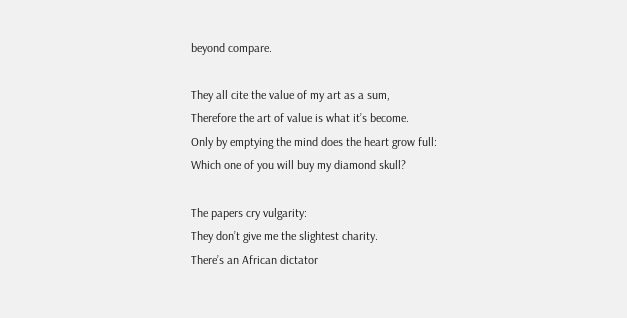beyond compare.

They all cite the value of my art as a sum,
Therefore the art of value is what it’s become.
Only by emptying the mind does the heart grow full:
Which one of you will buy my diamond skull?

The papers cry vulgarity:
They don’t give me the slightest charity.
There’s an African dictator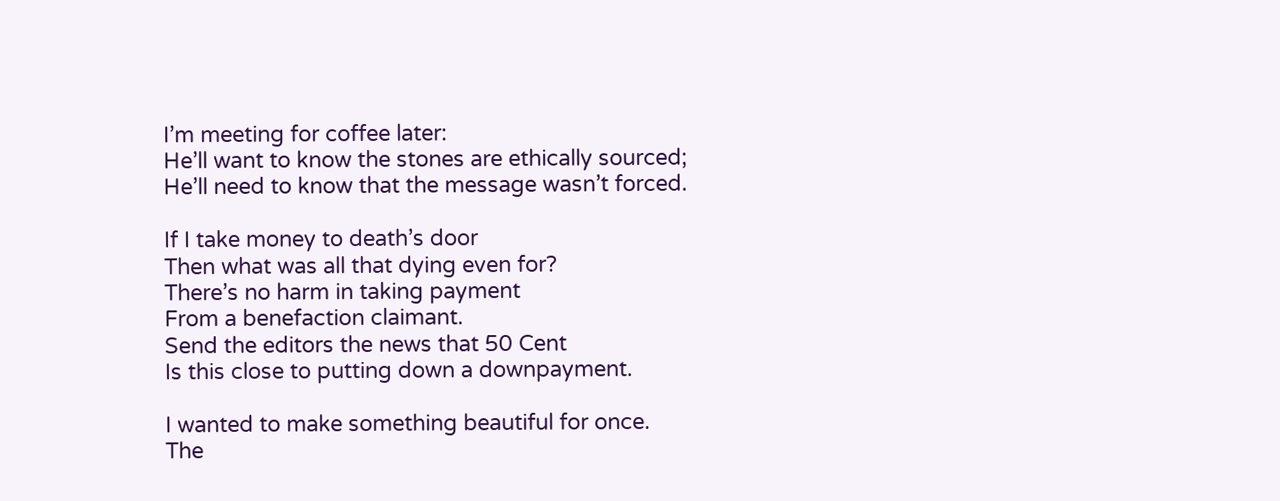I’m meeting for coffee later:
He’ll want to know the stones are ethically sourced;
He’ll need to know that the message wasn’t forced.

If I take money to death’s door
Then what was all that dying even for?
There’s no harm in taking payment
From a benefaction claimant.
Send the editors the news that 50 Cent
Is this close to putting down a downpayment.

I wanted to make something beautiful for once.
The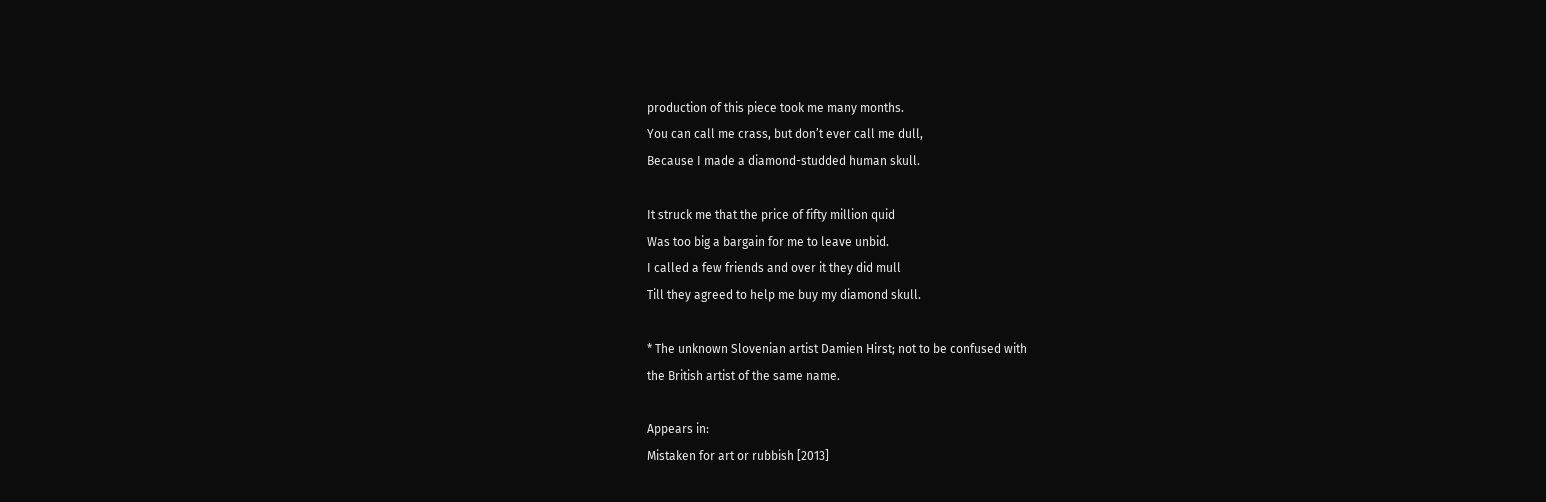production of this piece took me many months.
You can call me crass, but don’t ever call me dull,
Because I made a diamond-studded human skull.

It struck me that the price of fifty million quid
Was too big a bargain for me to leave unbid.
I called a few friends and over it they did mull
Till they agreed to help me buy my diamond skull.

* The unknown Slovenian artist Damien Hirst; not to be confused with
the British artist of the same name.

Appears in:
Mistaken for art or rubbish [2013]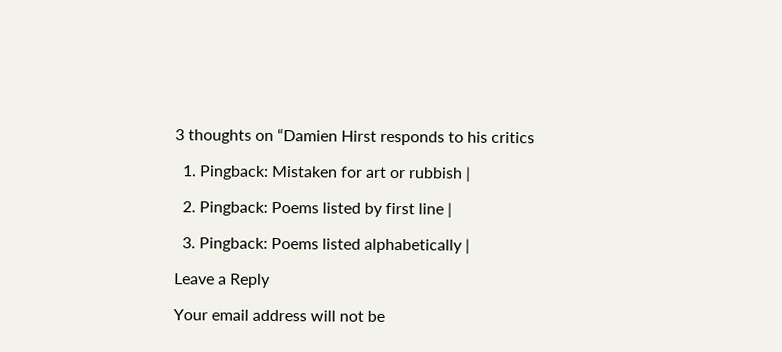3 thoughts on “Damien Hirst responds to his critics

  1. Pingback: Mistaken for art or rubbish |

  2. Pingback: Poems listed by first line |

  3. Pingback: Poems listed alphabetically |

Leave a Reply

Your email address will not be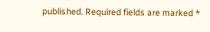published. Required fields are marked *